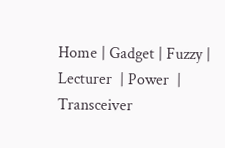Home | Gadget | Fuzzy | Lecturer  | Power  | Transceiver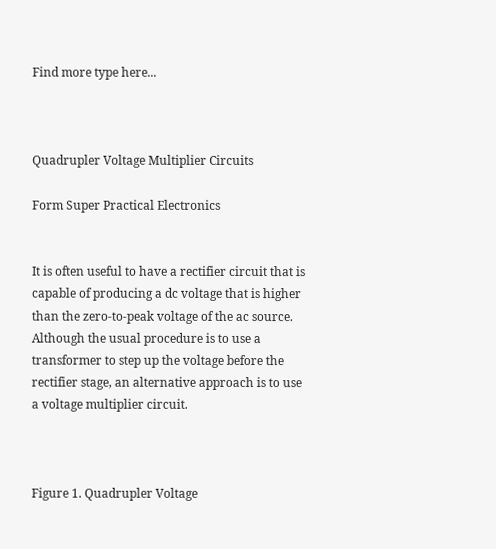Find more type here...



Quadrupler Voltage Multiplier Circuits

Form Super Practical Electronics


It is often useful to have a rectifier circuit that is capable of producing a dc voltage that is higher than the zero-to-peak voltage of the ac source. Although the usual procedure is to use a transformer to step up the voltage before the rectifier stage, an alternative approach is to use a voltage multiplier circuit.



Figure 1. Quadrupler Voltage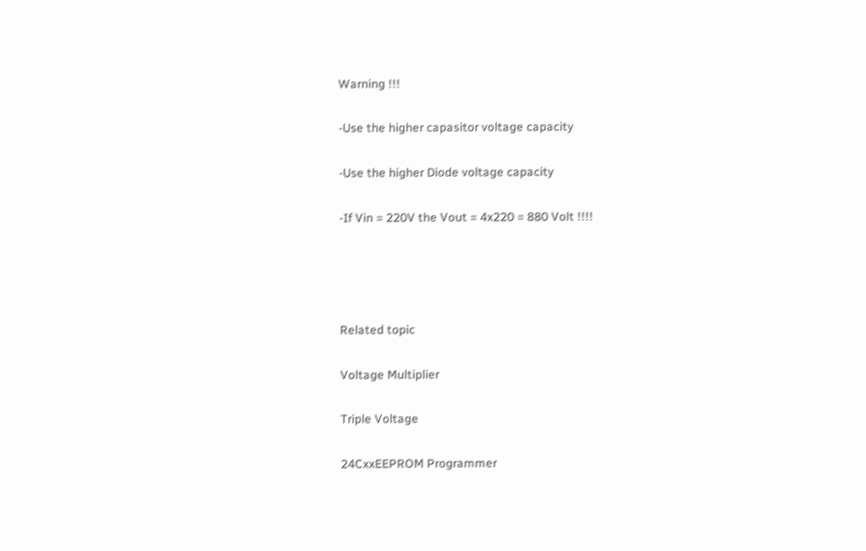Warning !!!

-Use the higher capasitor voltage capacity

-Use the higher Diode voltage capacity

-If Vin = 220V the Vout = 4x220 = 880 Volt !!!!




Related topic

Voltage Multiplier

Triple Voltage

24CxxEEPROM Programmer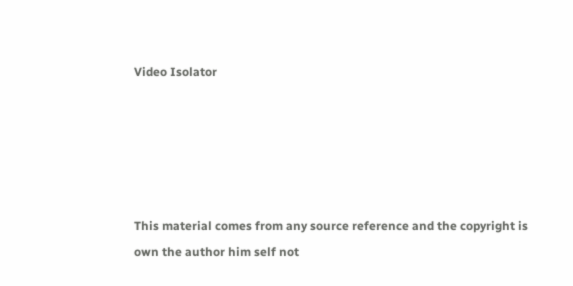Video Isolator





This material comes from any source reference and the copyright is own the author him self not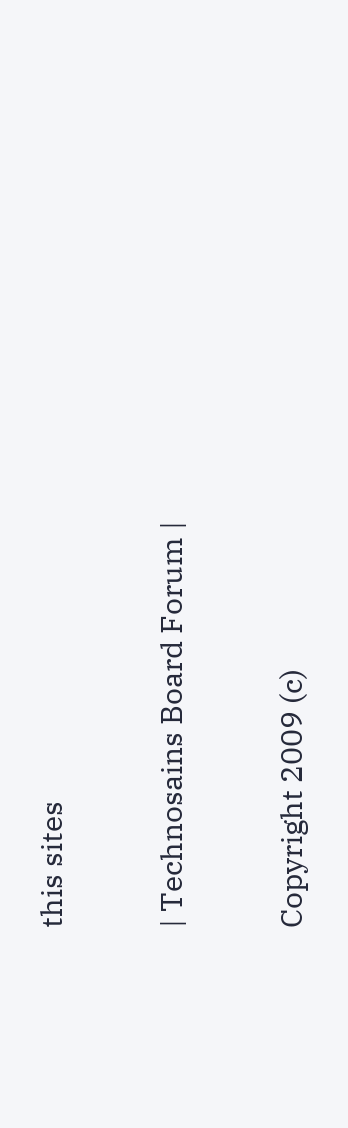this sites

| Technosains Board Forum |

Copyright 2009 (c)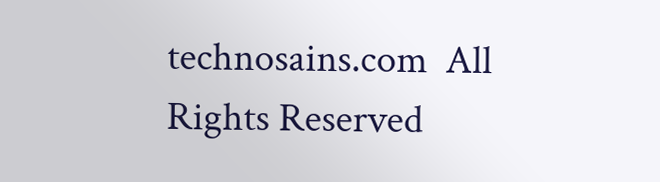technosains.com  All Rights Reserved